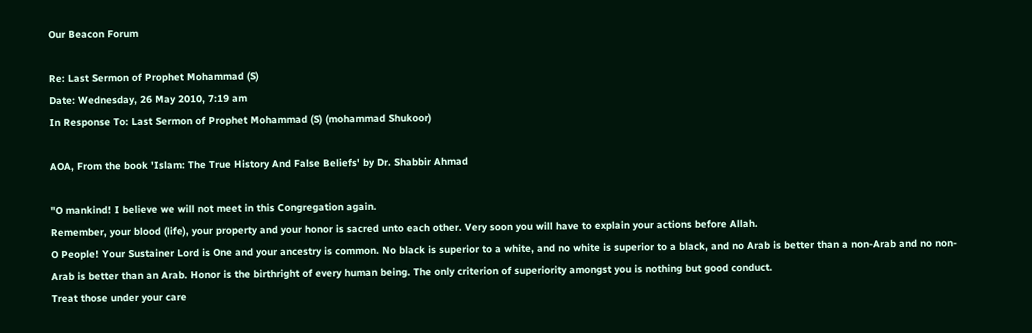Our Beacon Forum

Re: Last Sermon of Prophet Mohammad (S)
Date: Wednesday, 26 May 2010, 7:19 am
In Response To: Last Sermon of Prophet Mohammad (S) (mohammad Shukoor)

AOA, From the book 'Islam: The True History And False Beliefs' by Dr. Shabbir Ahmad

"O mankind! I believe we will not meet in this Congregation again.
Remember, your blood (life), your property and your honor is sacred unto each other. Very soon you will have to explain your actions before Allah.
O People! Your Sustainer Lord is One and your ancestry is common. No black is superior to a white, and no white is superior to a black, and no Arab is better than a non-Arab and no non-Arab is better than an Arab. Honor is the birthright of every human being. The only criterion of superiority amongst you is nothing but good conduct.
Treat those under your care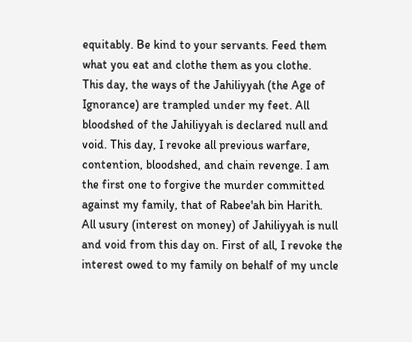equitably. Be kind to your servants. Feed them what you eat and clothe them as you clothe.
This day, the ways of the Jahiliyyah (the Age of Ignorance) are trampled under my feet. All bloodshed of the Jahiliyyah is declared null and void. This day, I revoke all previous warfare, contention, bloodshed, and chain revenge. I am the first one to forgive the murder committed against my family, that of Rabee'ah bin Harith.
All usury (interest on money) of Jahiliyyah is null and void from this day on. First of all, I revoke the interest owed to my family on behalf of my uncle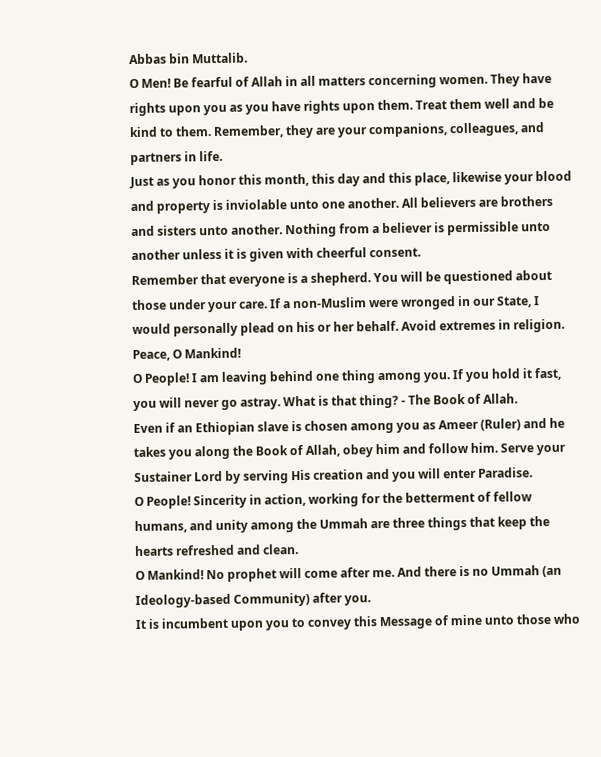Abbas bin Muttalib.
O Men! Be fearful of Allah in all matters concerning women. They have rights upon you as you have rights upon them. Treat them well and be kind to them. Remember, they are your companions, colleagues, and partners in life.
Just as you honor this month, this day and this place, likewise your blood and property is inviolable unto one another. All believers are brothers and sisters unto another. Nothing from a believer is permissible unto another unless it is given with cheerful consent.
Remember that everyone is a shepherd. You will be questioned about those under your care. If a non-Muslim were wronged in our State, I would personally plead on his or her behalf. Avoid extremes in religion. Peace, O Mankind!
O People! I am leaving behind one thing among you. If you hold it fast, you will never go astray. What is that thing? - The Book of Allah.
Even if an Ethiopian slave is chosen among you as Ameer (Ruler) and he takes you along the Book of Allah, obey him and follow him. Serve your Sustainer Lord by serving His creation and you will enter Paradise.
O People! Sincerity in action, working for the betterment of fellow humans, and unity among the Ummah are three things that keep the hearts refreshed and clean.
O Mankind! No prophet will come after me. And there is no Ummah (an Ideology-based Community) after you.
It is incumbent upon you to convey this Message of mine unto those who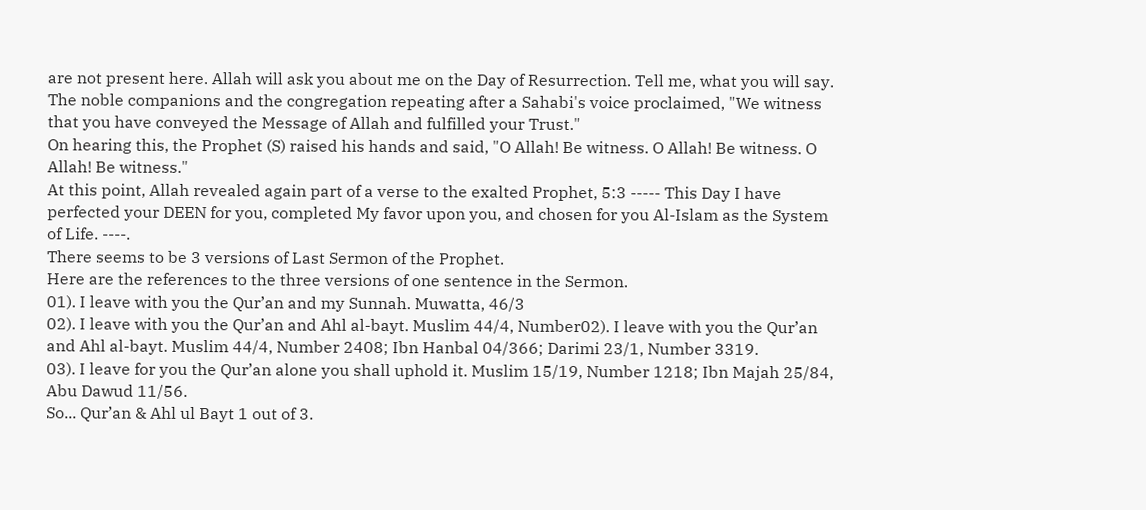are not present here. Allah will ask you about me on the Day of Resurrection. Tell me, what you will say. The noble companions and the congregation repeating after a Sahabi's voice proclaimed, "We witness that you have conveyed the Message of Allah and fulfilled your Trust."
On hearing this, the Prophet (S) raised his hands and said, "O Allah! Be witness. O Allah! Be witness. O Allah! Be witness."
At this point, Allah revealed again part of a verse to the exalted Prophet, 5:3 ----- This Day I have perfected your DEEN for you, completed My favor upon you, and chosen for you Al-Islam as the System of Life. ----.
There seems to be 3 versions of Last Sermon of the Prophet.
Here are the references to the three versions of one sentence in the Sermon.
01). I leave with you the Qur’an and my Sunnah. Muwatta, 46/3
02). I leave with you the Qur’an and Ahl al-bayt. Muslim 44/4, Number02). I leave with you the Qur’an and Ahl al-bayt. Muslim 44/4, Number 2408; Ibn Hanbal 04/366; Darimi 23/1, Number 3319.
03). I leave for you the Qur’an alone you shall uphold it. Muslim 15/19, Number 1218; Ibn Majah 25/84, Abu Dawud 11/56.
So... Qur’an & Ahl ul Bayt 1 out of 3.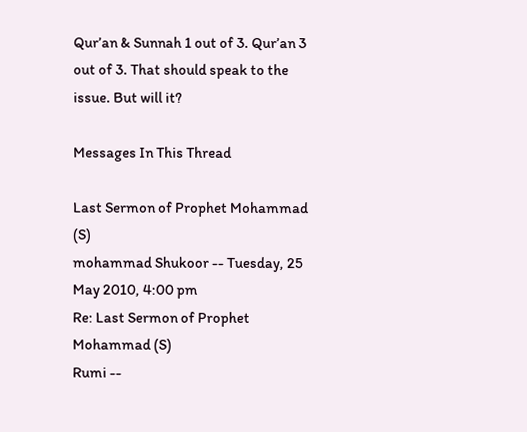Qur’an & Sunnah 1 out of 3. Qur’an 3 out of 3. That should speak to the issue. But will it?

Messages In This Thread

Last Sermon of Prophet Mohammad (S)
mohammad Shukoor -- Tuesday, 25 May 2010, 4:00 pm
Re: Last Sermon of Prophet Mohammad (S)
Rumi --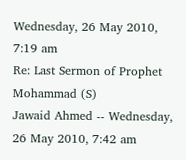Wednesday, 26 May 2010, 7:19 am
Re: Last Sermon of Prophet Mohammad (S)
Jawaid Ahmed -- Wednesday, 26 May 2010, 7:42 am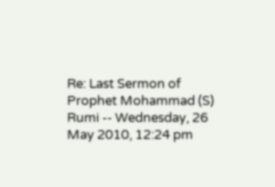Re: Last Sermon of Prophet Mohammad (S)
Rumi -- Wednesday, 26 May 2010, 12:24 pm